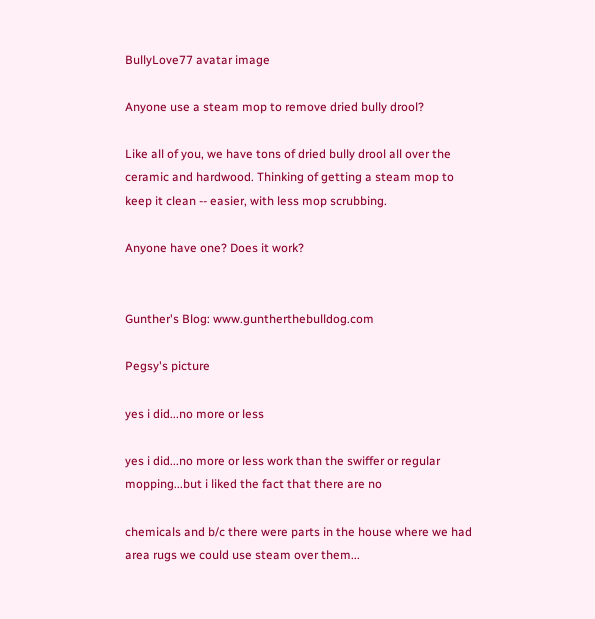BullyLove77 avatar image

Anyone use a steam mop to remove dried bully drool?

Like all of you, we have tons of dried bully drool all over the ceramic and hardwood. Thinking of getting a steam mop to keep it clean -- easier, with less mop scrubbing.

Anyone have one? Does it work?


Gunther's Blog: www.guntherthebulldog.com

Pegsy's picture

yes i did...no more or less

yes i did...no more or less work than the swiffer or regular mopping...but i liked the fact that there are no

chemicals and b/c there were parts in the house where we had area rugs we could use steam over them...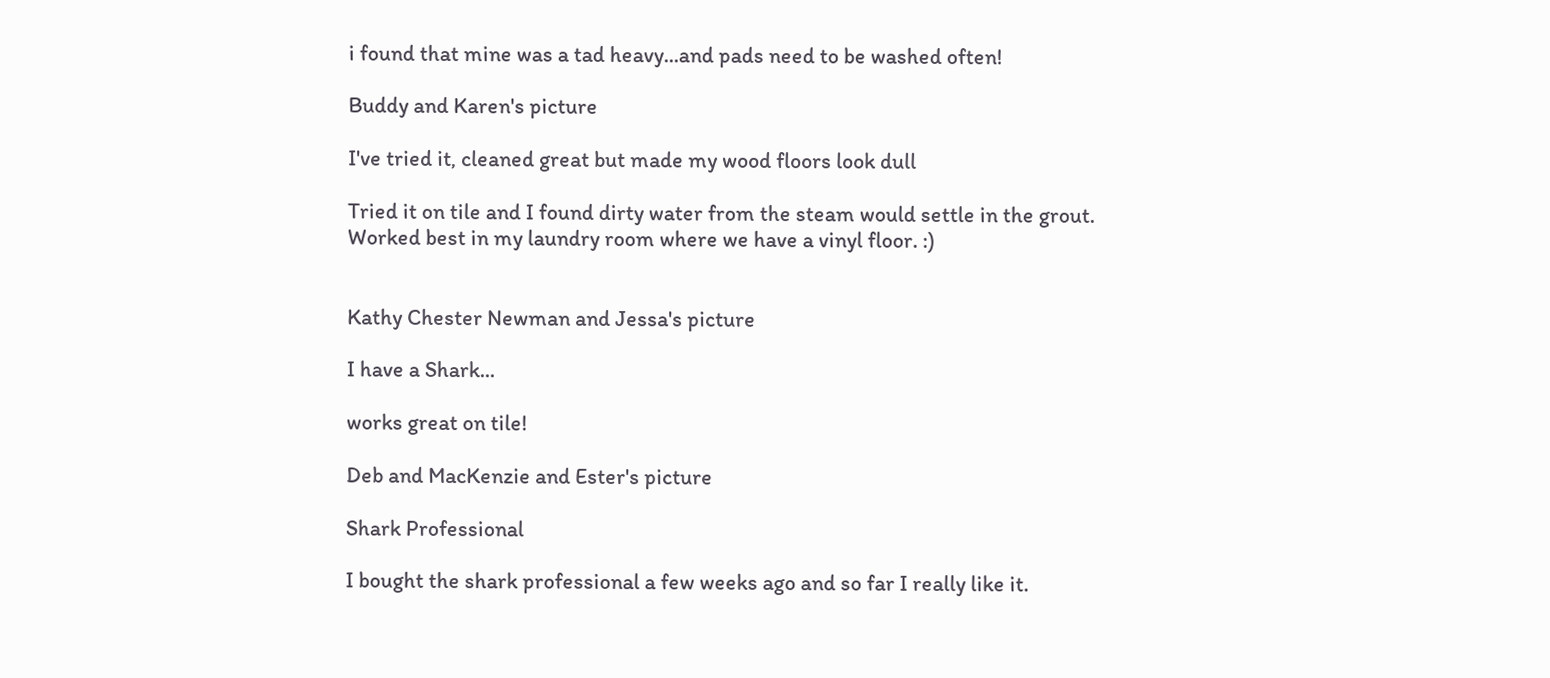i found that mine was a tad heavy...and pads need to be washed often!

Buddy and Karen's picture

I've tried it, cleaned great but made my wood floors look dull

Tried it on tile and I found dirty water from the steam would settle in the grout. Worked best in my laundry room where we have a vinyl floor. :)


Kathy Chester Newman and Jessa's picture

I have a Shark...

works great on tile!

Deb and MacKenzie and Ester's picture

Shark Professional

I bought the shark professional a few weeks ago and so far I really like it.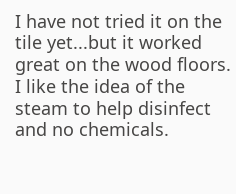I have not tried it on the tile yet...but it worked great on the wood floors.  I like the idea of the steam to help disinfect and no chemicals.